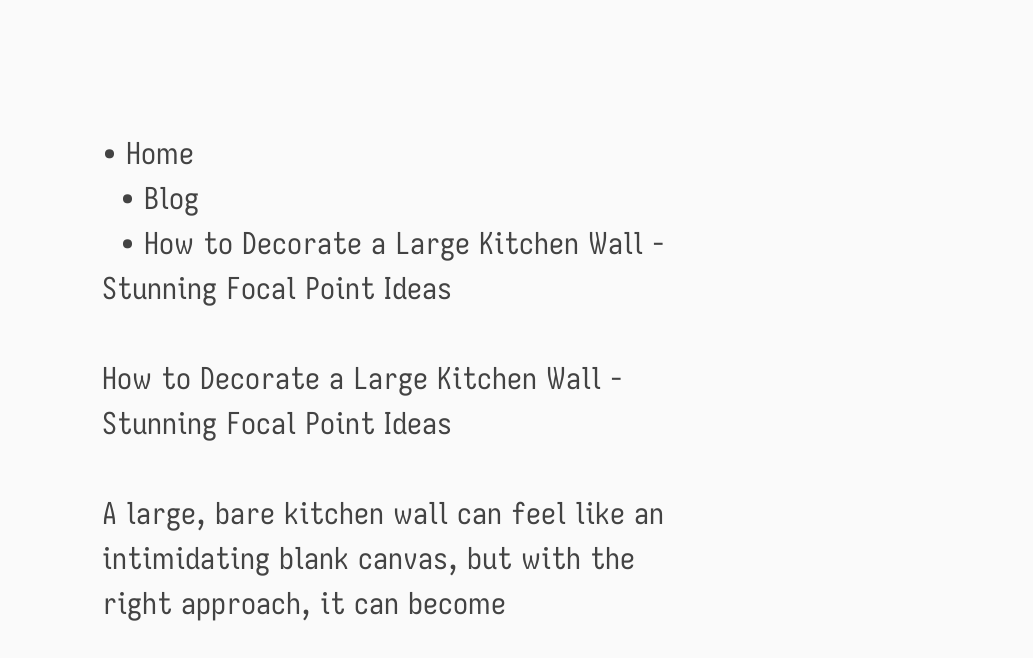• Home
  • Blog
  • How to Decorate a Large Kitchen Wall - Stunning Focal Point Ideas

How to Decorate a Large Kitchen Wall - Stunning Focal Point Ideas

A large, bare kitchen wall can feel like an intimidating blank canvas, but with the right approach, it can become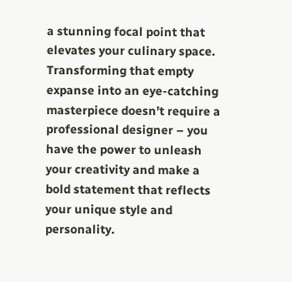a stunning focal point that elevates your culinary space. Transforming that empty expanse into an eye-catching masterpiece doesn’t require a professional designer – you have the power to unleash your creativity and make a bold statement that reflects your unique style and personality.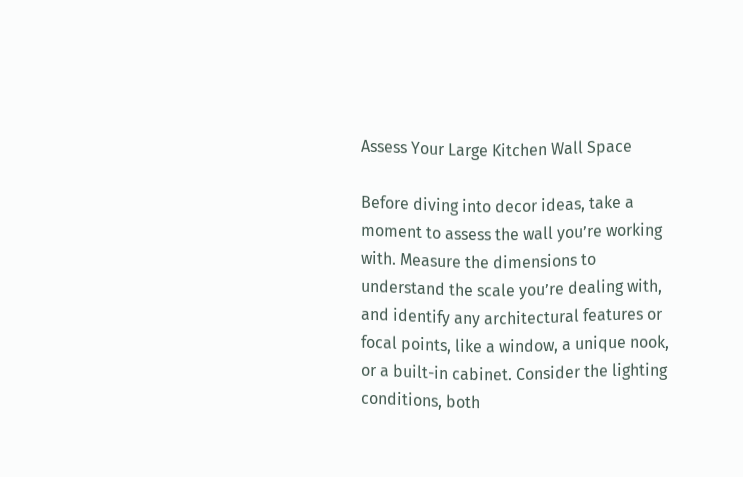Assess Your Large Kitchen Wall Space

Before diving into decor ideas, take a moment to assess the wall you’re working with. Measure the dimensions to understand the scale you’re dealing with, and identify any architectural features or focal points, like a window, a unique nook, or a built-in cabinet. Consider the lighting conditions, both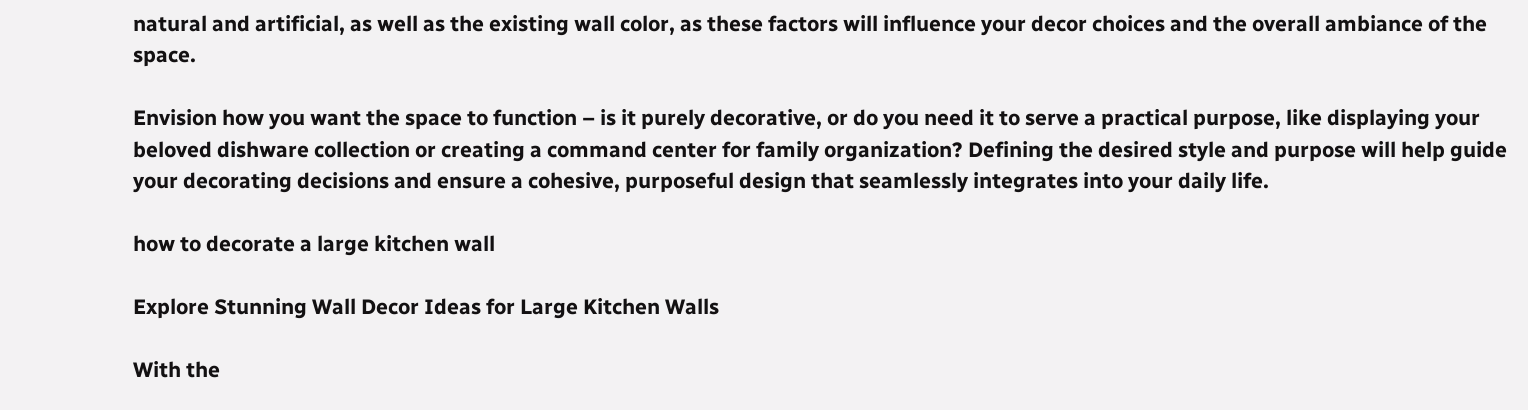natural and artificial, as well as the existing wall color, as these factors will influence your decor choices and the overall ambiance of the space.

Envision how you want the space to function – is it purely decorative, or do you need it to serve a practical purpose, like displaying your beloved dishware collection or creating a command center for family organization? Defining the desired style and purpose will help guide your decorating decisions and ensure a cohesive, purposeful design that seamlessly integrates into your daily life.

how to decorate a large kitchen wall

Explore Stunning Wall Decor Ideas for Large Kitchen Walls

With the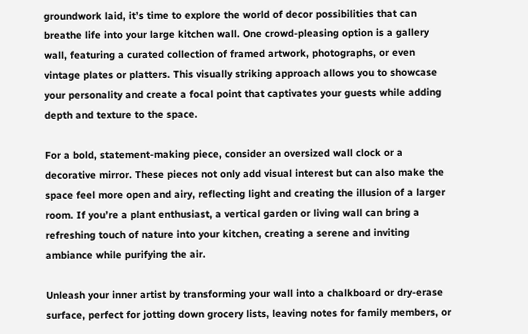groundwork laid, it’s time to explore the world of decor possibilities that can breathe life into your large kitchen wall. One crowd-pleasing option is a gallery wall, featuring a curated collection of framed artwork, photographs, or even vintage plates or platters. This visually striking approach allows you to showcase your personality and create a focal point that captivates your guests while adding depth and texture to the space.

For a bold, statement-making piece, consider an oversized wall clock or a decorative mirror. These pieces not only add visual interest but can also make the space feel more open and airy, reflecting light and creating the illusion of a larger room. If you’re a plant enthusiast, a vertical garden or living wall can bring a refreshing touch of nature into your kitchen, creating a serene and inviting ambiance while purifying the air.

Unleash your inner artist by transforming your wall into a chalkboard or dry-erase surface, perfect for jotting down grocery lists, leaving notes for family members, or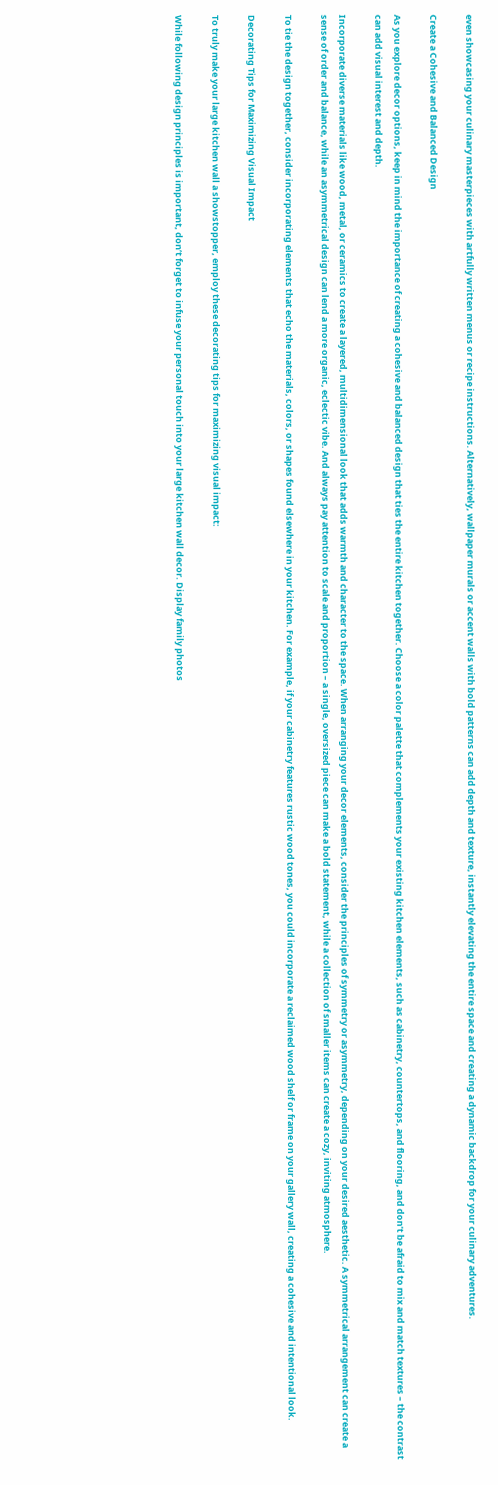even showcasing your culinary masterpieces with artfully written menus or recipe instructions. Alternatively, wallpaper murals or accent walls with bold patterns can add depth and texture, instantly elevating the entire space and creating a dynamic backdrop for your culinary adventures.

Create a Cohesive and Balanced Design

As you explore decor options, keep in mind the importance of creating a cohesive and balanced design that ties the entire kitchen together. Choose a color palette that complements your existing kitchen elements, such as cabinetry, countertops, and flooring, and don’t be afraid to mix and match textures – the contrast can add visual interest and depth.

Incorporate diverse materials like wood, metal, or ceramics to create a layered, multidimensional look that adds warmth and character to the space. When arranging your decor elements, consider the principles of symmetry or asymmetry, depending on your desired aesthetic. A symmetrical arrangement can create a sense of order and balance, while an asymmetrical design can lend a more organic, eclectic vibe. And always pay attention to scale and proportion – a single, oversized piece can make a bold statement, while a collection of smaller items can create a cozy, inviting atmosphere.

To tie the design together, consider incorporating elements that echo the materials, colors, or shapes found elsewhere in your kitchen. For example, if your cabinetry features rustic wood tones, you could incorporate a reclaimed wood shelf or frame on your gallery wall, creating a cohesive and intentional look.

Decorating Tips for Maximizing Visual Impact

To truly make your large kitchen wall a showstopper, employ these decorating tips for maximizing visual impact:

While following design principles is important, don’t forget to infuse your personal touch into your large kitchen wall decor. Display family photos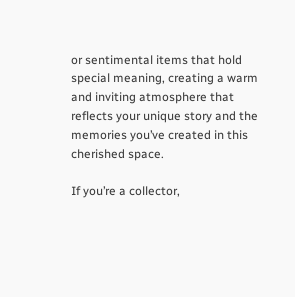or sentimental items that hold special meaning, creating a warm and inviting atmosphere that reflects your unique story and the memories you’ve created in this cherished space.

If you’re a collector,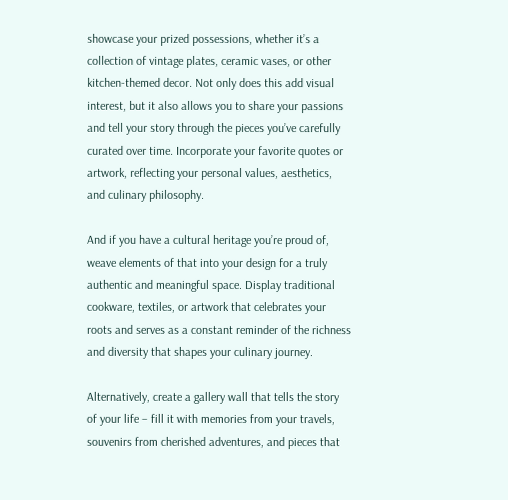showcase your prized possessions, whether it’s a collection of vintage plates, ceramic vases, or other kitchen-themed decor. Not only does this add visual interest, but it also allows you to share your passions and tell your story through the pieces you’ve carefully curated over time. Incorporate your favorite quotes or artwork, reflecting your personal values, aesthetics, and culinary philosophy.

And if you have a cultural heritage you’re proud of, weave elements of that into your design for a truly authentic and meaningful space. Display traditional cookware, textiles, or artwork that celebrates your roots and serves as a constant reminder of the richness and diversity that shapes your culinary journey.

Alternatively, create a gallery wall that tells the story of your life – fill it with memories from your travels, souvenirs from cherished adventures, and pieces that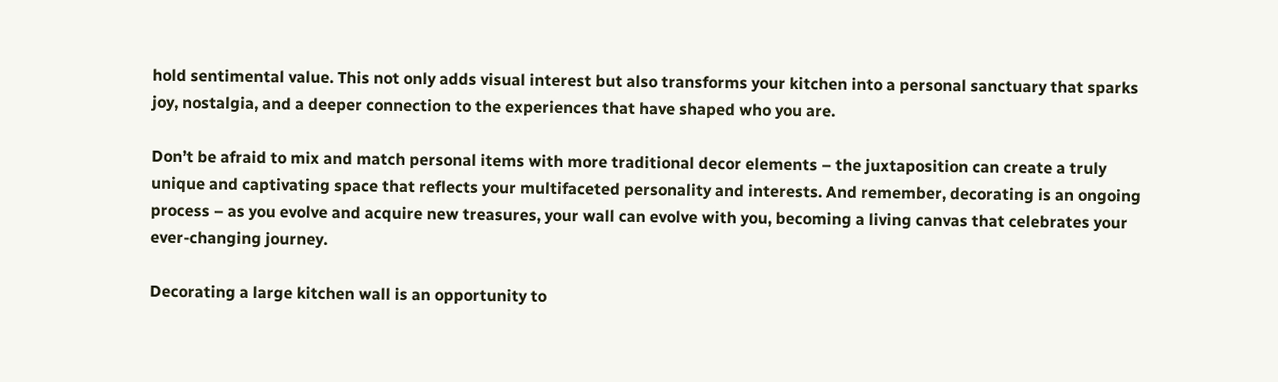hold sentimental value. This not only adds visual interest but also transforms your kitchen into a personal sanctuary that sparks joy, nostalgia, and a deeper connection to the experiences that have shaped who you are.

Don’t be afraid to mix and match personal items with more traditional decor elements – the juxtaposition can create a truly unique and captivating space that reflects your multifaceted personality and interests. And remember, decorating is an ongoing process – as you evolve and acquire new treasures, your wall can evolve with you, becoming a living canvas that celebrates your ever-changing journey.

Decorating a large kitchen wall is an opportunity to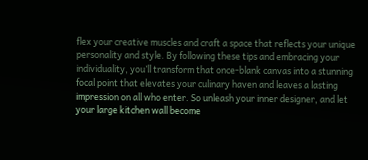flex your creative muscles and craft a space that reflects your unique personality and style. By following these tips and embracing your individuality, you’ll transform that once-blank canvas into a stunning focal point that elevates your culinary haven and leaves a lasting impression on all who enter. So unleash your inner designer, and let your large kitchen wall become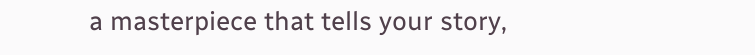a masterpiece that tells your story,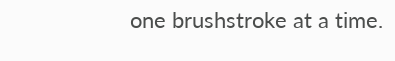one brushstroke at a time.